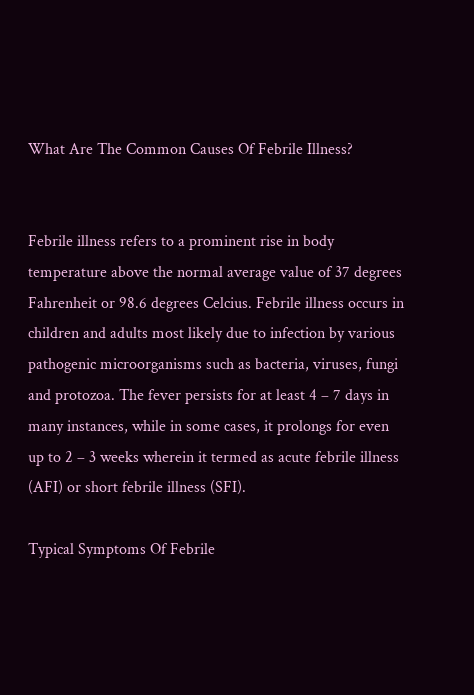What Are The Common Causes Of Febrile Illness?


Febrile illness refers to a prominent rise in body temperature above the normal average value of 37 degrees Fahrenheit or 98.6 degrees Celcius. Febrile illness occurs in children and adults most likely due to infection by various pathogenic microorganisms such as bacteria, viruses, fungi and protozoa. The fever persists for at least 4 – 7 days in many instances, while in some cases, it prolongs for even up to 2 – 3 weeks wherein it termed as acute febrile illness (AFI) or short febrile illness (SFI).

Typical Symptoms Of Febrile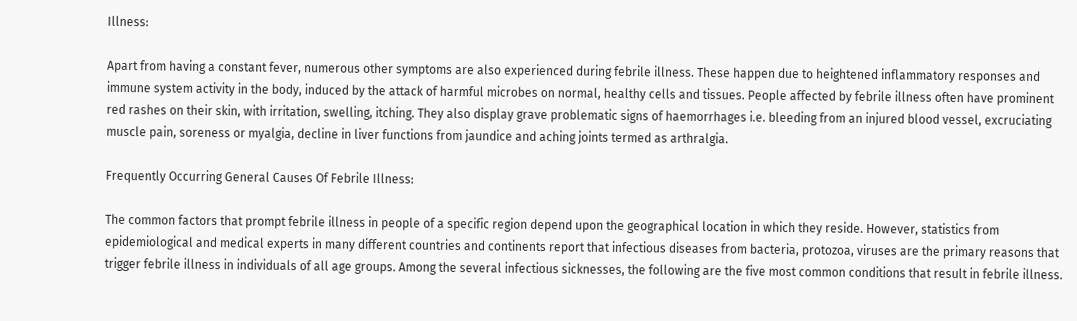Illness:

Apart from having a constant fever, numerous other symptoms are also experienced during febrile illness. These happen due to heightened inflammatory responses and immune system activity in the body, induced by the attack of harmful microbes on normal, healthy cells and tissues. People affected by febrile illness often have prominent red rashes on their skin, with irritation, swelling, itching. They also display grave problematic signs of haemorrhages i.e. bleeding from an injured blood vessel, excruciating muscle pain, soreness or myalgia, decline in liver functions from jaundice and aching joints termed as arthralgia.

Frequently Occurring General Causes Of Febrile Illness:

The common factors that prompt febrile illness in people of a specific region depend upon the geographical location in which they reside. However, statistics from epidemiological and medical experts in many different countries and continents report that infectious diseases from bacteria, protozoa, viruses are the primary reasons that trigger febrile illness in individuals of all age groups. Among the several infectious sicknesses, the following are the five most common conditions that result in febrile illness.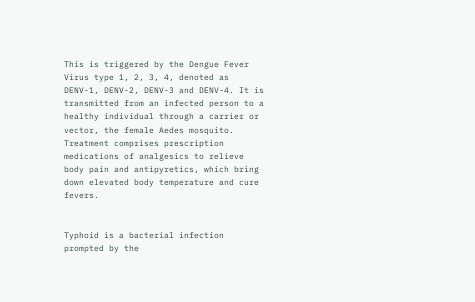This is triggered by the Dengue Fever Virus type 1, 2, 3, 4, denoted as DENV-1, DENV-2, DENV-3 and DENV-4. It is transmitted from an infected person to a healthy individual through a carrier or vector, the female Aedes mosquito. Treatment comprises prescription medications of analgesics to relieve body pain and antipyretics, which bring down elevated body temperature and cure fevers.


Typhoid is a bacterial infection prompted by the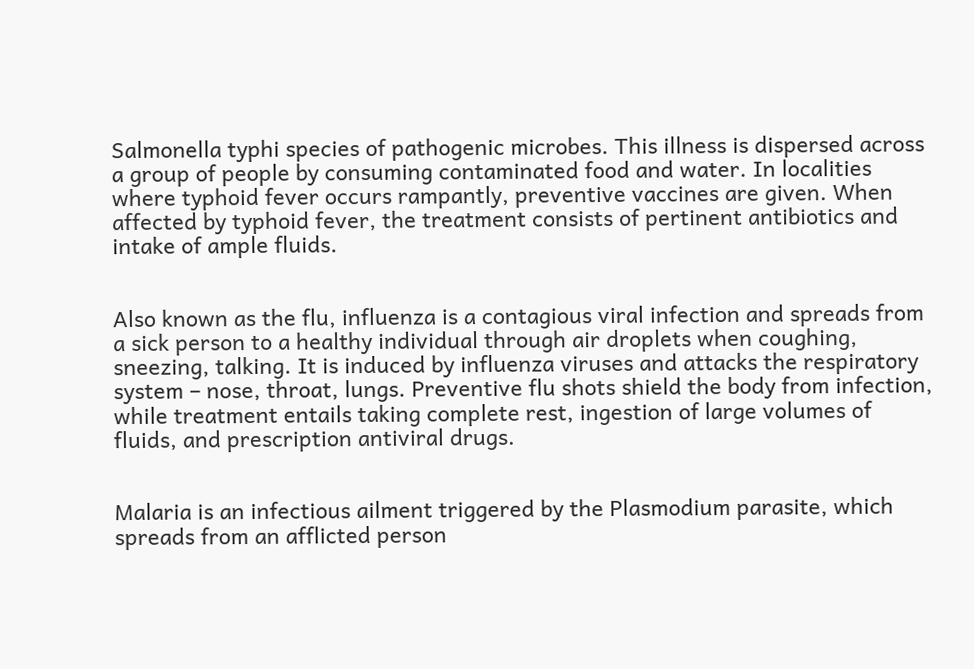Salmonella typhi species of pathogenic microbes. This illness is dispersed across a group of people by consuming contaminated food and water. In localities where typhoid fever occurs rampantly, preventive vaccines are given. When affected by typhoid fever, the treatment consists of pertinent antibiotics and intake of ample fluids.


Also known as the flu, influenza is a contagious viral infection and spreads from a sick person to a healthy individual through air droplets when coughing, sneezing, talking. It is induced by influenza viruses and attacks the respiratory system – nose, throat, lungs. Preventive flu shots shield the body from infection, while treatment entails taking complete rest, ingestion of large volumes of fluids, and prescription antiviral drugs.


Malaria is an infectious ailment triggered by the Plasmodium parasite, which spreads from an afflicted person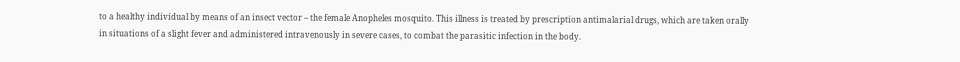to a healthy individual by means of an insect vector – the female Anopheles mosquito. This illness is treated by prescription antimalarial drugs, which are taken orally in situations of a slight fever and administered intravenously in severe cases, to combat the parasitic infection in the body.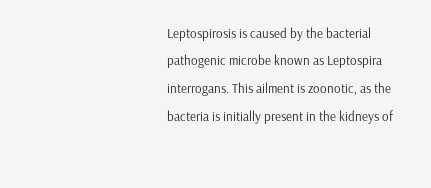Leptospirosis is caused by the bacterial pathogenic microbe known as Leptospira interrogans. This ailment is zoonotic, as the bacteria is initially present in the kidneys of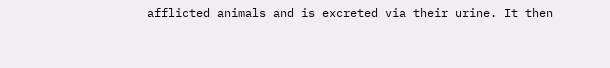afflicted animals and is excreted via their urine. It then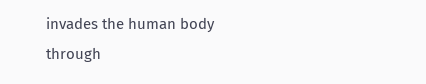invades the human body through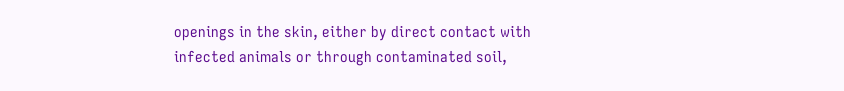openings in the skin, either by direct contact with infected animals or through contaminated soil,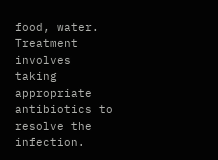food, water. Treatment involves taking appropriate antibiotics to resolve the infection.